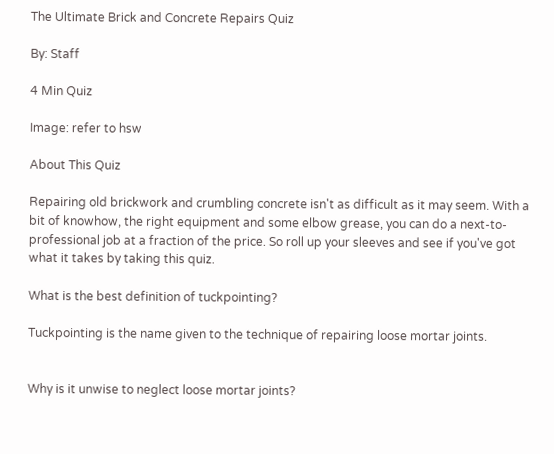The Ultimate Brick and Concrete Repairs Quiz

By: Staff

4 Min Quiz

Image: refer to hsw

About This Quiz

Repairing old brickwork and crumbling concrete isn't as difficult as it may seem. With a bit of knowhow, the right equipment and some elbow grease, you can do a next-to-professional job at a fraction of the price. So roll up your sleeves and see if you've got what it takes by taking this quiz.

What is the best definition of tuckpointing?

Tuckpointing is the name given to the technique of repairing loose mortar joints.


Why is it unwise to neglect loose mortar joints?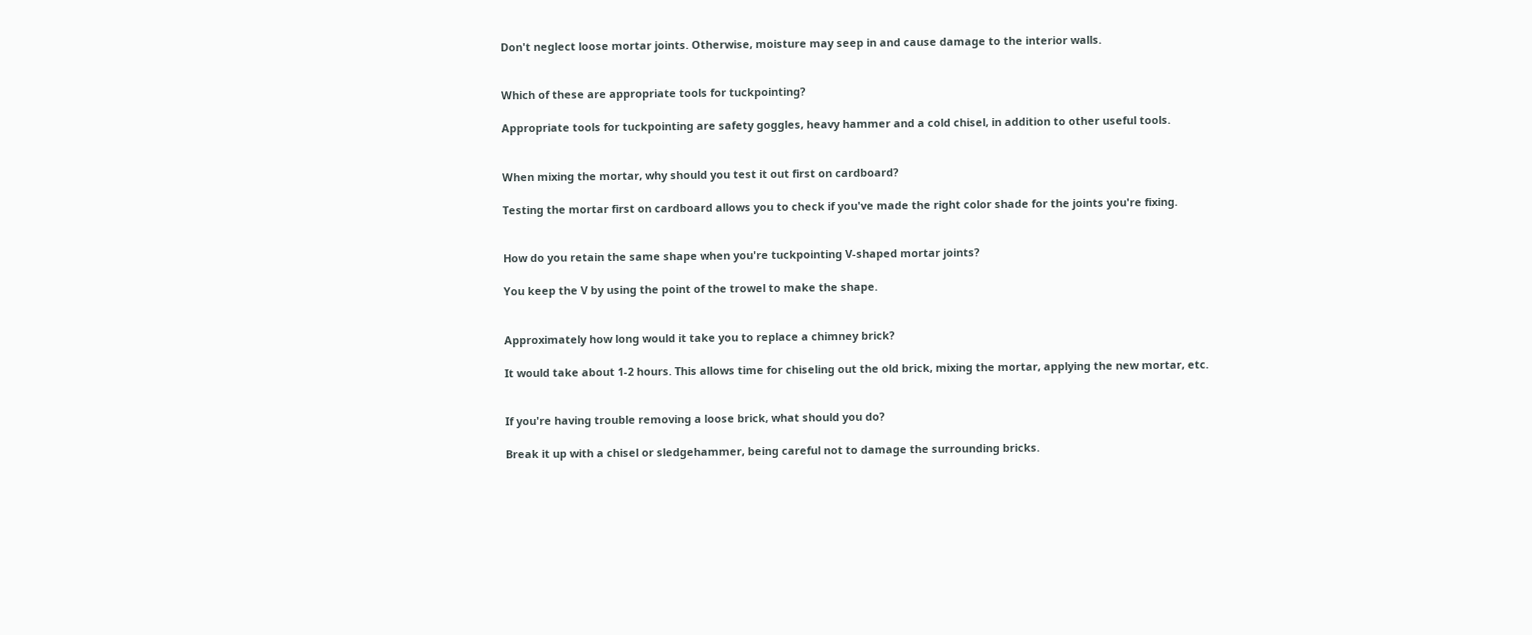Don't neglect loose mortar joints. Otherwise, moisture may seep in and cause damage to the interior walls.


Which of these are appropriate tools for tuckpointing?

Appropriate tools for tuckpointing are safety goggles, heavy hammer and a cold chisel, in addition to other useful tools.


When mixing the mortar, why should you test it out first on cardboard?

Testing the mortar first on cardboard allows you to check if you've made the right color shade for the joints you're fixing.


How do you retain the same shape when you're tuckpointing V-shaped mortar joints?

You keep the V by using the point of the trowel to make the shape.


Approximately how long would it take you to replace a chimney brick?

It would take about 1-2 hours. This allows time for chiseling out the old brick, mixing the mortar, applying the new mortar, etc.


If you're having trouble removing a loose brick, what should you do?

Break it up with a chisel or sledgehammer, being careful not to damage the surrounding bricks.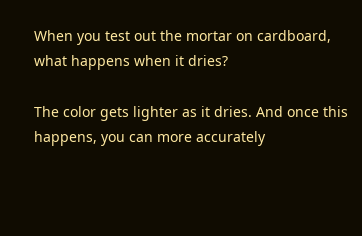When you test out the mortar on cardboard, what happens when it dries?

The color gets lighter as it dries. And once this happens, you can more accurately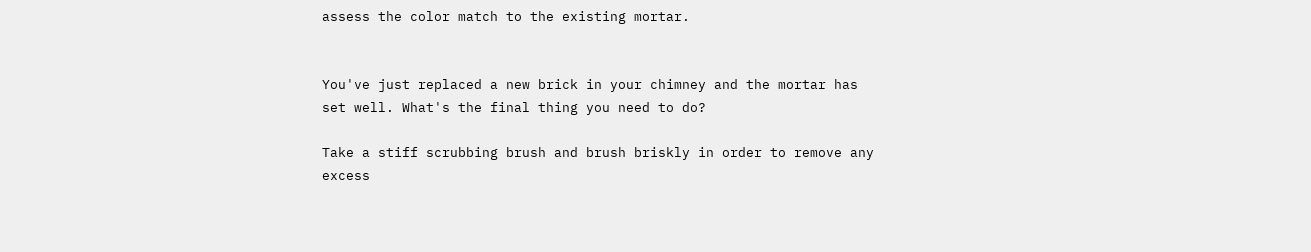assess the color match to the existing mortar.


You've just replaced a new brick in your chimney and the mortar has set well. What's the final thing you need to do?

Take a stiff scrubbing brush and brush briskly in order to remove any excess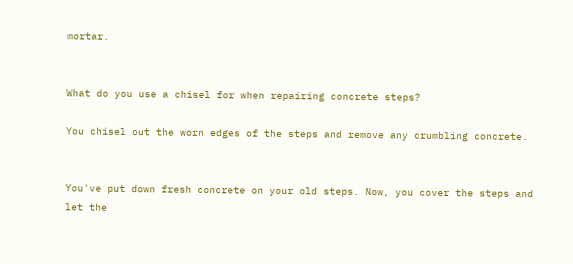mortar.


What do you use a chisel for when repairing concrete steps?

You chisel out the worn edges of the steps and remove any crumbling concrete.


You've put down fresh concrete on your old steps. Now, you cover the steps and let the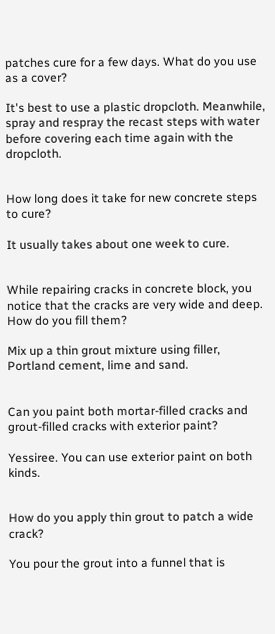patches cure for a few days. What do you use as a cover?

It's best to use a plastic dropcloth. Meanwhile, spray and respray the recast steps with water before covering each time again with the dropcloth.


How long does it take for new concrete steps to cure?

It usually takes about one week to cure.


While repairing cracks in concrete block, you notice that the cracks are very wide and deep. How do you fill them?

Mix up a thin grout mixture using filler, Portland cement, lime and sand.


Can you paint both mortar-filled cracks and grout-filled cracks with exterior paint?

Yessiree. You can use exterior paint on both kinds.


How do you apply thin grout to patch a wide crack?

You pour the grout into a funnel that is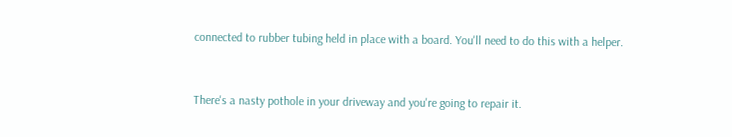connected to rubber tubing held in place with a board. You'll need to do this with a helper.


There's a nasty pothole in your driveway and you're going to repair it.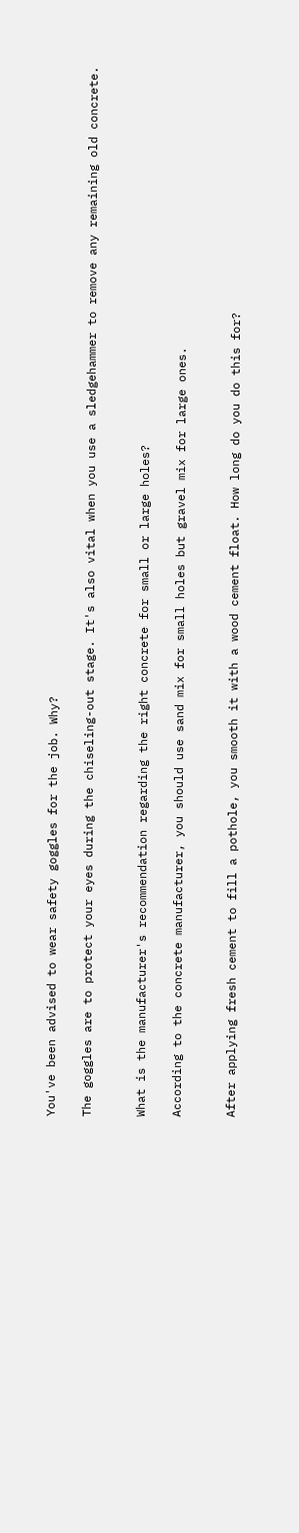You've been advised to wear safety goggles for the job. Why?

The goggles are to protect your eyes during the chiseling-out stage. It's also vital when you use a sledgehammer to remove any remaining old concrete.


What is the manufacturer's recommendation regarding the right concrete for small or large holes?

According to the concrete manufacturer, you should use sand mix for small holes but gravel mix for large ones.


After applying fresh cement to fill a pothole, you smooth it with a wood cement float. How long do you do this for?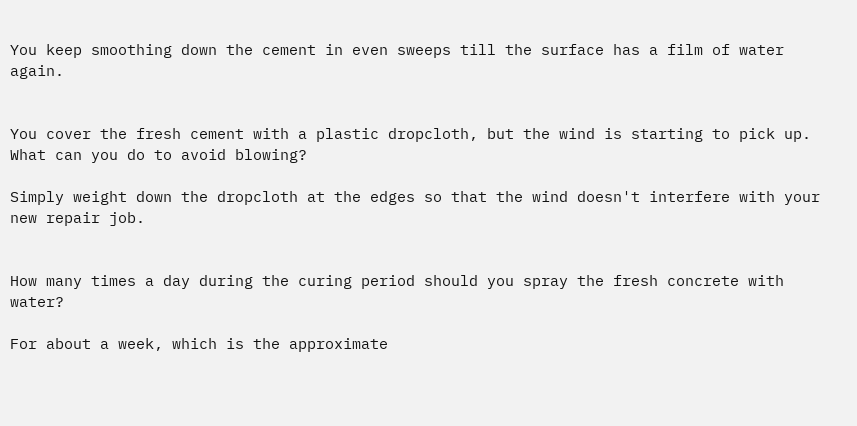You keep smoothing down the cement in even sweeps till the surface has a film of water again.


You cover the fresh cement with a plastic dropcloth, but the wind is starting to pick up. What can you do to avoid blowing?

Simply weight down the dropcloth at the edges so that the wind doesn't interfere with your new repair job.


How many times a day during the curing period should you spray the fresh concrete with water?

For about a week, which is the approximate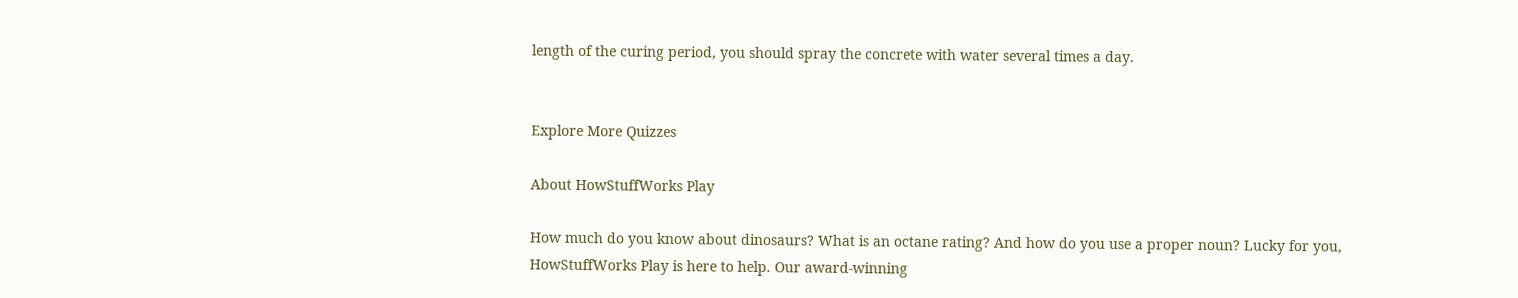length of the curing period, you should spray the concrete with water several times a day.


Explore More Quizzes

About HowStuffWorks Play

How much do you know about dinosaurs? What is an octane rating? And how do you use a proper noun? Lucky for you, HowStuffWorks Play is here to help. Our award-winning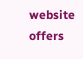website offers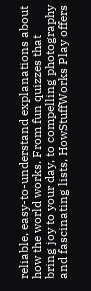reliable, easy-to-understand explanations about how the world works. From fun quizzes that bring joy to your day, to compelling photography and fascinating lists, HowStuffWorks Play offers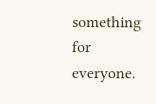something for everyone.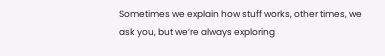Sometimes we explain how stuff works, other times, we ask you, but we’re always exploring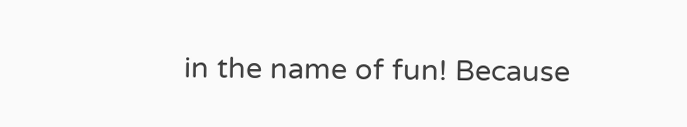in the name of fun! Because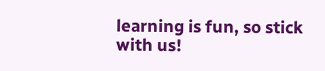learning is fun, so stick with us!